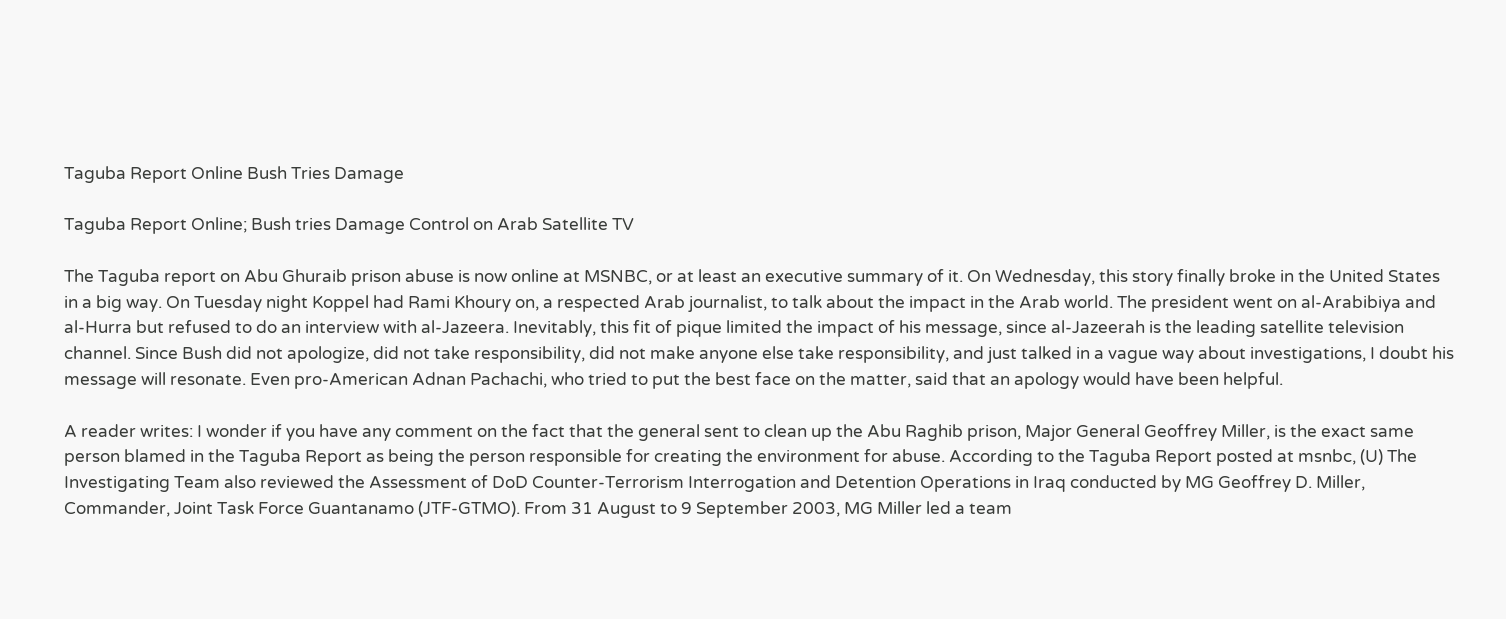Taguba Report Online Bush Tries Damage

Taguba Report Online; Bush tries Damage Control on Arab Satellite TV

The Taguba report on Abu Ghuraib prison abuse is now online at MSNBC, or at least an executive summary of it. On Wednesday, this story finally broke in the United States in a big way. On Tuesday night Koppel had Rami Khoury on, a respected Arab journalist, to talk about the impact in the Arab world. The president went on al-Arabibiya and al-Hurra but refused to do an interview with al-Jazeera. Inevitably, this fit of pique limited the impact of his message, since al-Jazeerah is the leading satellite television channel. Since Bush did not apologize, did not take responsibility, did not make anyone else take responsibility, and just talked in a vague way about investigations, I doubt his message will resonate. Even pro-American Adnan Pachachi, who tried to put the best face on the matter, said that an apology would have been helpful.

A reader writes: I wonder if you have any comment on the fact that the general sent to clean up the Abu Raghib prison, Major General Geoffrey Miller, is the exact same person blamed in the Taguba Report as being the person responsible for creating the environment for abuse. According to the Taguba Report posted at msnbc, (U) The Investigating Team also reviewed the Assessment of DoD Counter-Terrorism Interrogation and Detention Operations in Iraq conducted by MG Geoffrey D. Miller, Commander, Joint Task Force Guantanamo (JTF-GTMO). From 31 August to 9 September 2003, MG Miller led a team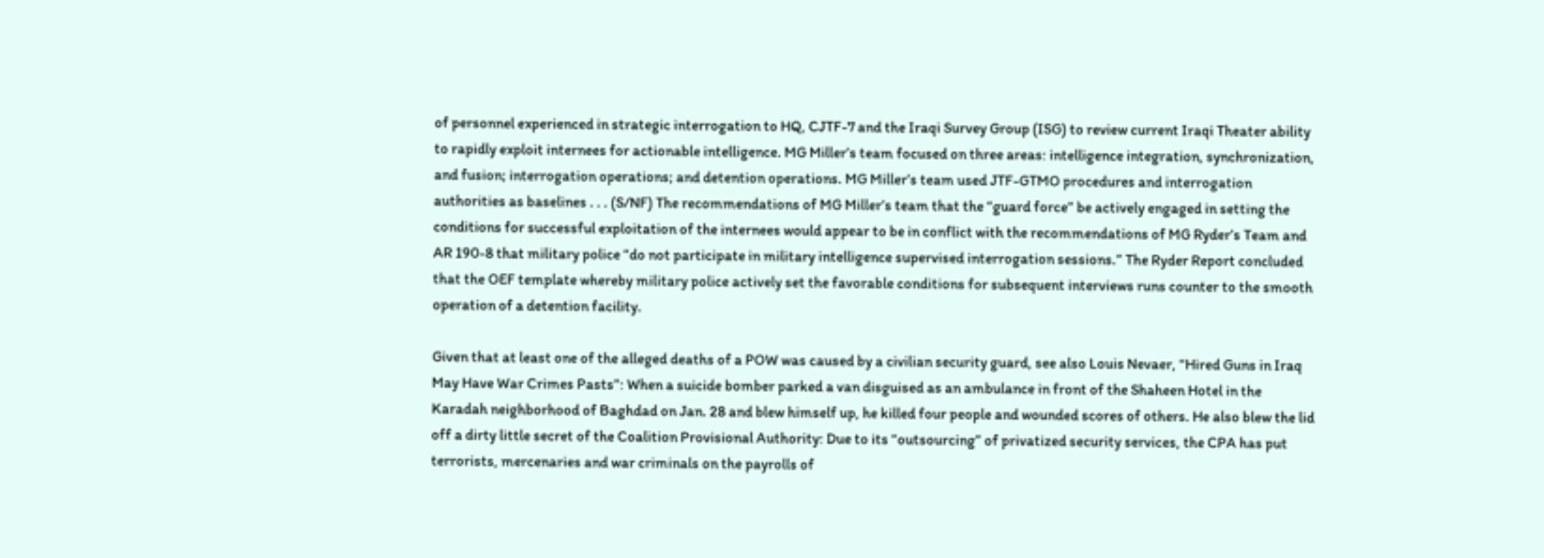of personnel experienced in strategic interrogation to HQ, CJTF-7 and the Iraqi Survey Group (ISG) to review current Iraqi Theater ability to rapidly exploit internees for actionable intelligence. MG Miller’s team focused on three areas: intelligence integration, synchronization, and fusion; interrogation operations; and detention operations. MG Miller’s team used JTF-GTMO procedures and interrogation authorities as baselines . . . (S/NF) The recommendations of MG Miller’s team that the “guard force” be actively engaged in setting the conditions for successful exploitation of the internees would appear to be in conflict with the recommendations of MG Ryder’s Team and AR 190-8 that military police “do not participate in military intelligence supervised interrogation sessions.” The Ryder Report concluded that the OEF template whereby military police actively set the favorable conditions for subsequent interviews runs counter to the smooth operation of a detention facility.

Given that at least one of the alleged deaths of a POW was caused by a civilian security guard, see also Louis Nevaer, “Hired Guns in Iraq May Have War Crimes Pasts”: When a suicide bomber parked a van disguised as an ambulance in front of the Shaheen Hotel in the Karadah neighborhood of Baghdad on Jan. 28 and blew himself up, he killed four people and wounded scores of others. He also blew the lid off a dirty little secret of the Coalition Provisional Authority: Due to its “outsourcing” of privatized security services, the CPA has put terrorists, mercenaries and war criminals on the payrolls of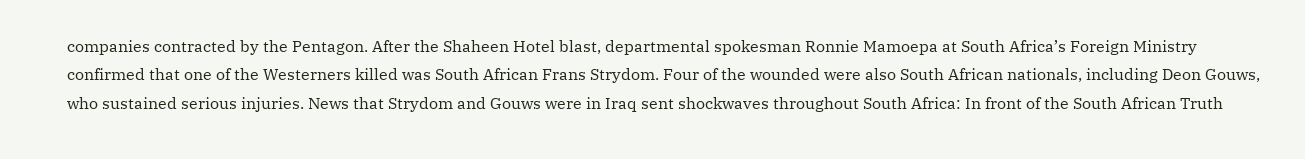companies contracted by the Pentagon. After the Shaheen Hotel blast, departmental spokesman Ronnie Mamoepa at South Africa’s Foreign Ministry confirmed that one of the Westerners killed was South African Frans Strydom. Four of the wounded were also South African nationals, including Deon Gouws, who sustained serious injuries. News that Strydom and Gouws were in Iraq sent shockwaves throughout South Africa: In front of the South African Truth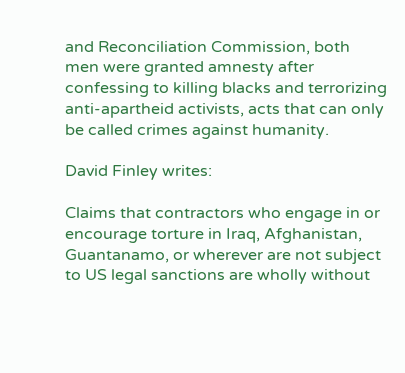and Reconciliation Commission, both men were granted amnesty after confessing to killing blacks and terrorizing anti-apartheid activists, acts that can only be called crimes against humanity.

David Finley writes:

Claims that contractors who engage in or encourage torture in Iraq, Afghanistan, Guantanamo, or wherever are not subject to US legal sanctions are wholly without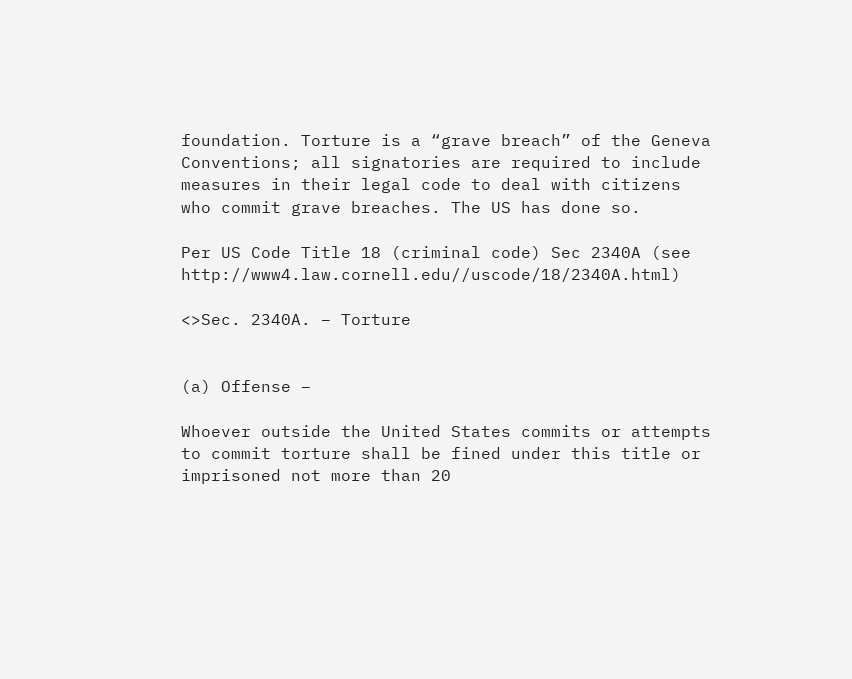foundation. Torture is a “grave breach” of the Geneva Conventions; all signatories are required to include measures in their legal code to deal with citizens who commit grave breaches. The US has done so.

Per US Code Title 18 (criminal code) Sec 2340A (see http://www4.law.cornell.edu//uscode/18/2340A.html)

<>Sec. 2340A. – Torture


(a) Offense –

Whoever outside the United States commits or attempts to commit torture shall be fined under this title or imprisoned not more than 20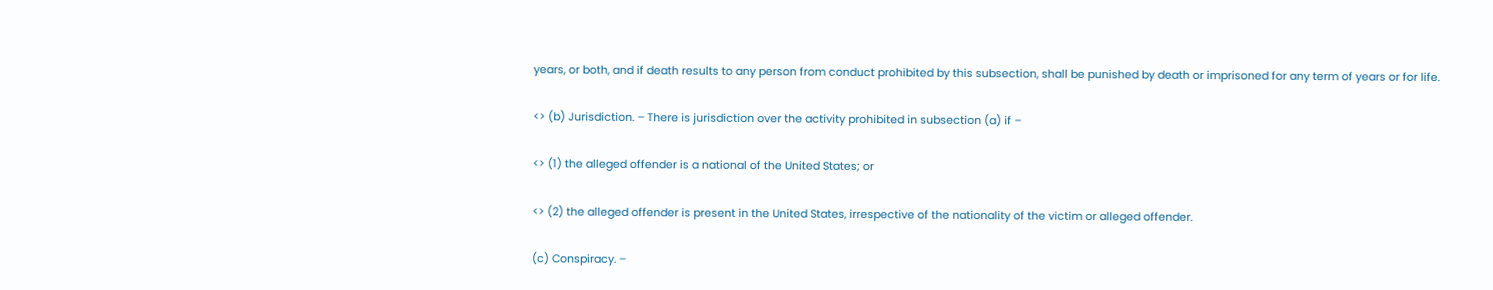years, or both, and if death results to any person from conduct prohibited by this subsection, shall be punished by death or imprisoned for any term of years or for life.

<> (b) Jurisdiction. – There is jurisdiction over the activity prohibited in subsection (a) if –

<> (1) the alleged offender is a national of the United States; or

<> (2) the alleged offender is present in the United States, irrespective of the nationality of the victim or alleged offender.

(c) Conspiracy. –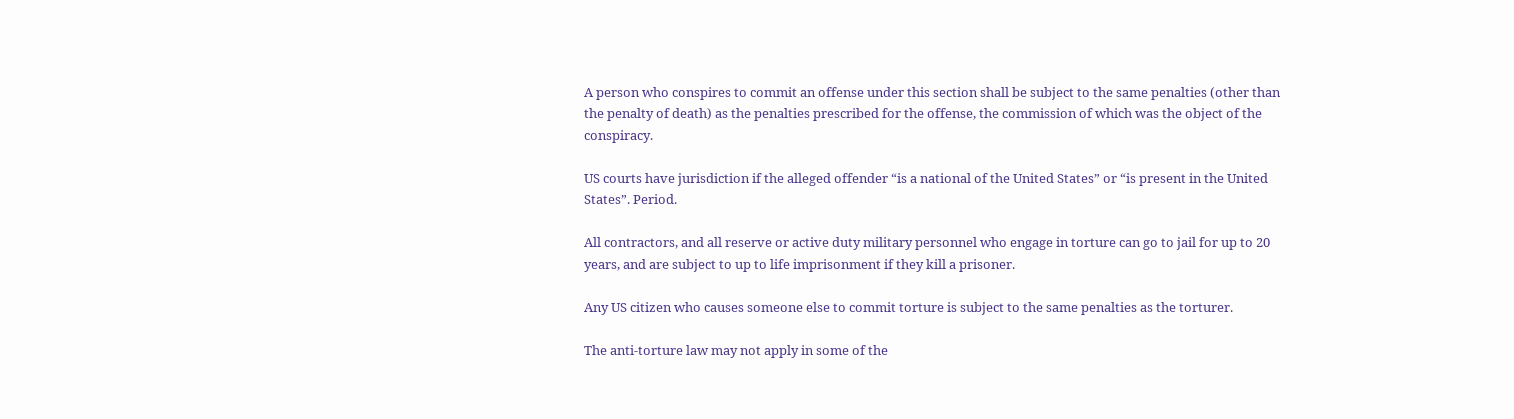A person who conspires to commit an offense under this section shall be subject to the same penalties (other than the penalty of death) as the penalties prescribed for the offense, the commission of which was the object of the conspiracy.

US courts have jurisdiction if the alleged offender “is a national of the United States” or “is present in the United States”. Period.

All contractors, and all reserve or active duty military personnel who engage in torture can go to jail for up to 20 years, and are subject to up to life imprisonment if they kill a prisoner.

Any US citizen who causes someone else to commit torture is subject to the same penalties as the torturer.

The anti-torture law may not apply in some of the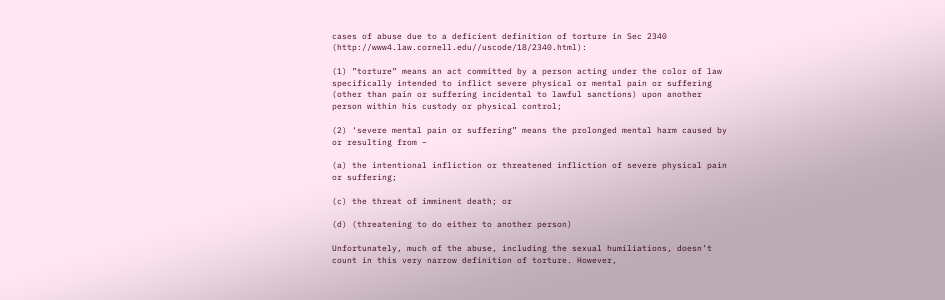cases of abuse due to a deficient definition of torture in Sec 2340 (http://www4.law.cornell.edu//uscode/18/2340.html):

(1) ”torture” means an act committed by a person acting under the color of law specifically intended to inflict severe physical or mental pain or suffering (other than pain or suffering incidental to lawful sanctions) upon another person within his custody or physical control;

(2) ‘severe mental pain or suffering” means the prolonged mental harm caused by or resulting from –

(a) the intentional infliction or threatened infliction of severe physical pain or suffering;

(c) the threat of imminent death; or

(d) (threatening to do either to another person)

Unfortunately, much of the abuse, including the sexual humiliations, doesn’t count in this very narrow definition of torture. However,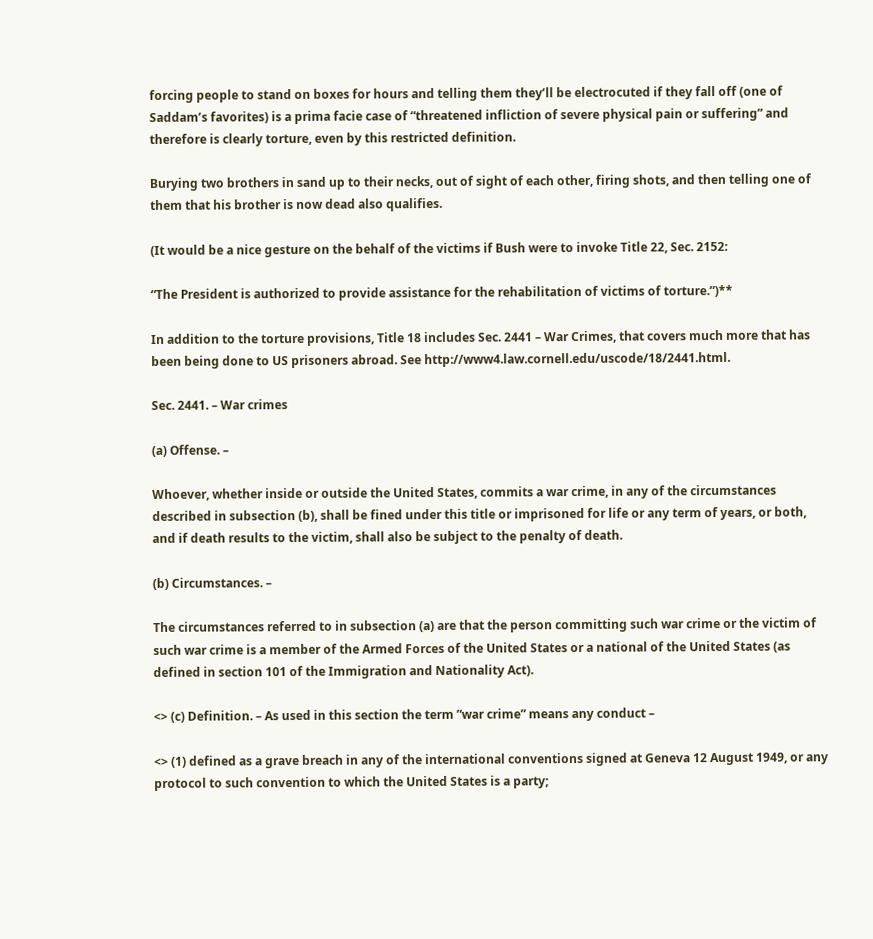forcing people to stand on boxes for hours and telling them they’ll be electrocuted if they fall off (one of Saddam’s favorites) is a prima facie case of “threatened infliction of severe physical pain or suffering” and therefore is clearly torture, even by this restricted definition.

Burying two brothers in sand up to their necks, out of sight of each other, firing shots, and then telling one of them that his brother is now dead also qualifies.

(It would be a nice gesture on the behalf of the victims if Bush were to invoke Title 22, Sec. 2152:

“The President is authorized to provide assistance for the rehabilitation of victims of torture.”)**

In addition to the torture provisions, Title 18 includes Sec. 2441 – War Crimes, that covers much more that has been being done to US prisoners abroad. See http://www4.law.cornell.edu/uscode/18/2441.html.

Sec. 2441. – War crimes

(a) Offense. –

Whoever, whether inside or outside the United States, commits a war crime, in any of the circumstances described in subsection (b), shall be fined under this title or imprisoned for life or any term of years, or both, and if death results to the victim, shall also be subject to the penalty of death.

(b) Circumstances. –

The circumstances referred to in subsection (a) are that the person committing such war crime or the victim of such war crime is a member of the Armed Forces of the United States or a national of the United States (as defined in section 101 of the Immigration and Nationality Act).

<> (c) Definition. – As used in this section the term ”war crime” means any conduct –

<> (1) defined as a grave breach in any of the international conventions signed at Geneva 12 August 1949, or any protocol to such convention to which the United States is a party;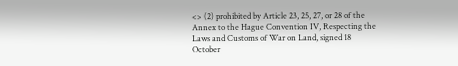<> (2) prohibited by Article 23, 25, 27, or 28 of the Annex to the Hague Convention IV, Respecting the Laws and Customs of War on Land, signed 18 October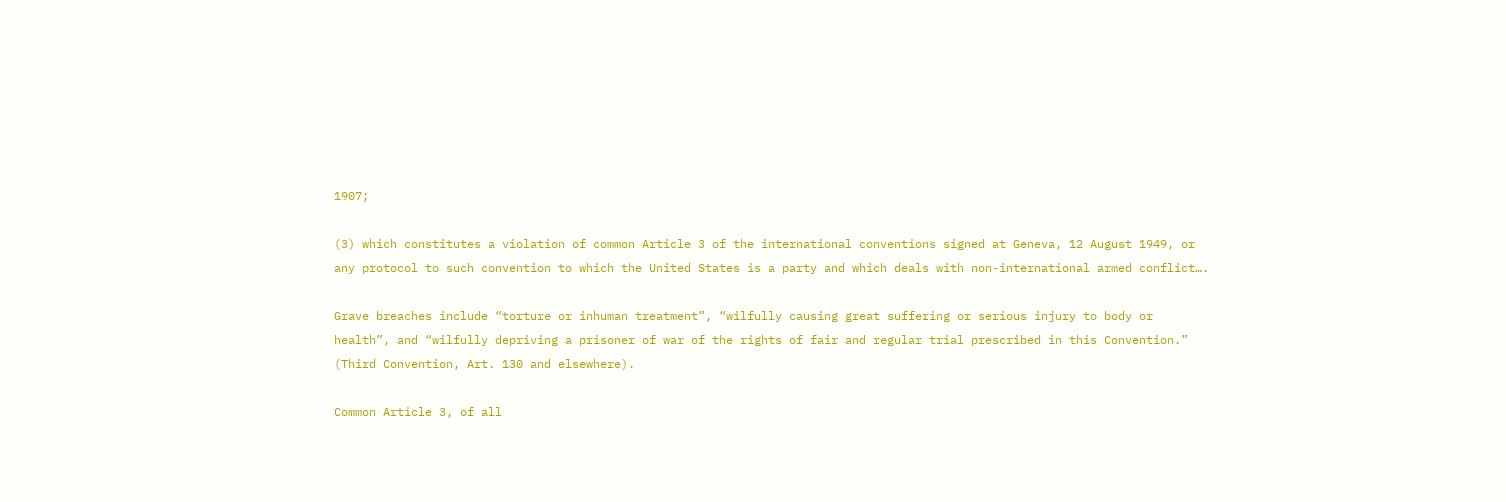1907;

(3) which constitutes a violation of common Article 3 of the international conventions signed at Geneva, 12 August 1949, or any protocol to such convention to which the United States is a party and which deals with non-international armed conflict….

Grave breaches include “torture or inhuman treatment”, “wilfully causing great suffering or serious injury to body or health”, and “wilfully depriving a prisoner of war of the rights of fair and regular trial prescribed in this Convention.” (Third Convention, Art. 130 and elsewhere).

Common Article 3, of all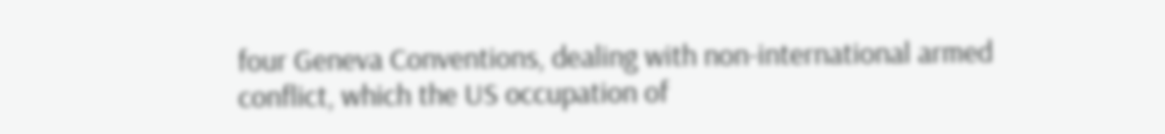four Geneva Conventions, dealing with non-international armed conflict, which the US occupation of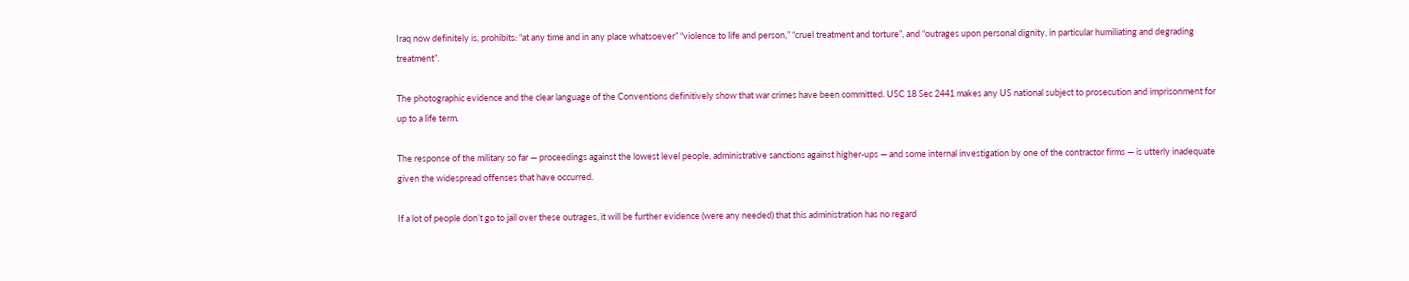Iraq now definitely is, prohibits: “at any time and in any place whatsoever” “violence to life and person,” “cruel treatment and torture”, and “outrages upon personal dignity, in particular humiliating and degrading treatment”.

The photographic evidence and the clear language of the Conventions definitively show that war crimes have been committed. USC 18 Sec 2441 makes any US national subject to prosecution and imprisonment for up to a life term.

The response of the military so far — proceedings against the lowest level people, administrative sanctions against higher-ups — and some internal investigation by one of the contractor firms — is utterly inadequate given the widespread offenses that have occurred.

If a lot of people don’t go to jail over these outrages, it will be further evidence (were any needed) that this administration has no regard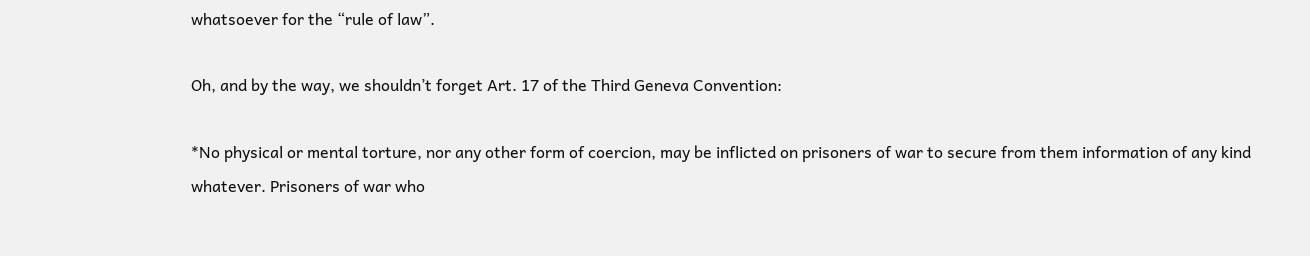whatsoever for the “rule of law”.

Oh, and by the way, we shouldn’t forget Art. 17 of the Third Geneva Convention:

*No physical or mental torture, nor any other form of coercion, may be inflicted on prisoners of war to secure from them information of any kind whatever. Prisoners of war who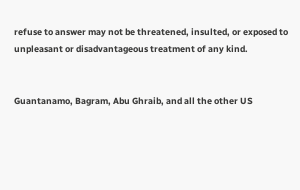refuse to answer may not be threatened, insulted, or exposed to unpleasant or disadvantageous treatment of any kind.


Guantanamo, Bagram, Abu Ghraib, and all the other US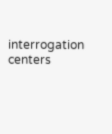interrogation centers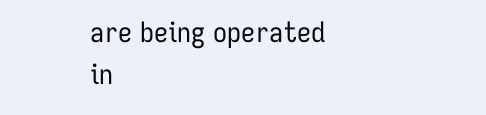are being operated in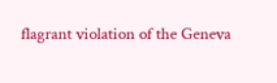flagrant violation of the Geneva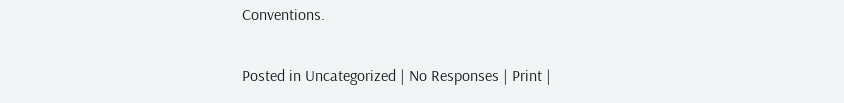Conventions.

Posted in Uncategorized | No Responses | Print |